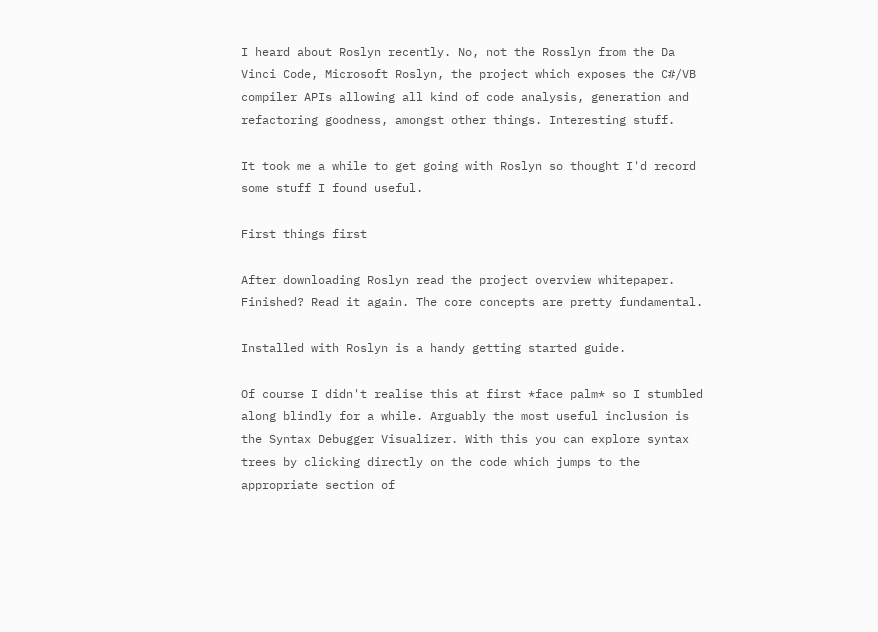I heard about Roslyn recently. No, not the Rosslyn from the Da Vinci Code, Microsoft Roslyn, the project which exposes the C#/VB compiler APIs allowing all kind of code analysis, generation and refactoring goodness, amongst other things. Interesting stuff.

It took me a while to get going with Roslyn so thought I'd record some stuff I found useful.

First things first

After downloading Roslyn read the project overview whitepaper. Finished? Read it again. The core concepts are pretty fundamental.

Installed with Roslyn is a handy getting started guide.

Of course I didn't realise this at first *face palm* so I stumbled along blindly for a while. Arguably the most useful inclusion is the Syntax Debugger Visualizer. With this you can explore syntax trees by clicking directly on the code which jumps to the appropriate section of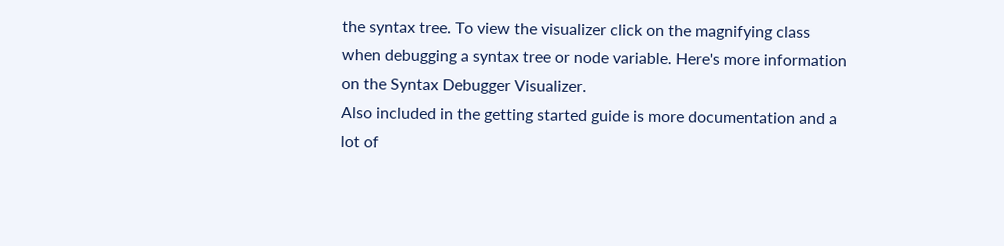the syntax tree. To view the visualizer click on the magnifying class when debugging a syntax tree or node variable. Here's more information on the Syntax Debugger Visualizer.
Also included in the getting started guide is more documentation and a lot of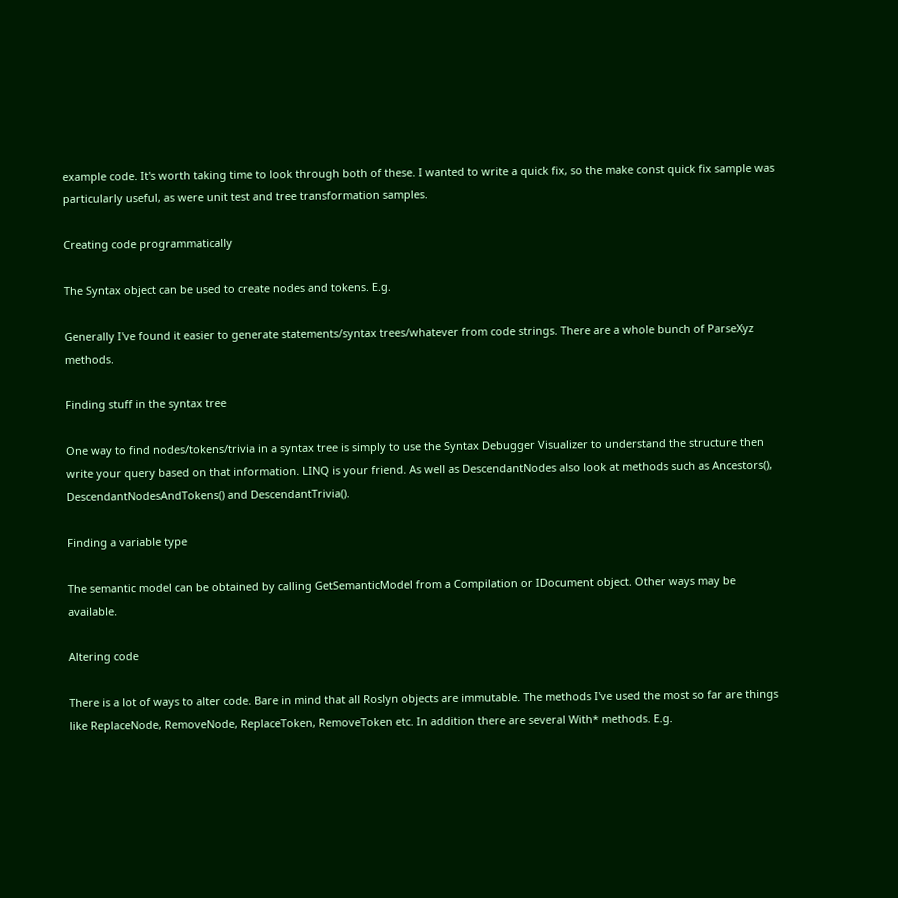example code. It's worth taking time to look through both of these. I wanted to write a quick fix, so the make const quick fix sample was particularly useful, as were unit test and tree transformation samples.

Creating code programmatically

The Syntax object can be used to create nodes and tokens. E.g.

Generally I've found it easier to generate statements/syntax trees/whatever from code strings. There are a whole bunch of ParseXyz methods.

Finding stuff in the syntax tree

One way to find nodes/tokens/trivia in a syntax tree is simply to use the Syntax Debugger Visualizer to understand the structure then write your query based on that information. LINQ is your friend. As well as DescendantNodes also look at methods such as Ancestors(), DescendantNodesAndTokens() and DescendantTrivia().

Finding a variable type

The semantic model can be obtained by calling GetSemanticModel from a Compilation or IDocument object. Other ways may be available.

Altering code

There is a lot of ways to alter code. Bare in mind that all Roslyn objects are immutable. The methods I've used the most so far are things like ReplaceNode, RemoveNode, ReplaceToken, RemoveToken etc. In addition there are several With* methods. E.g.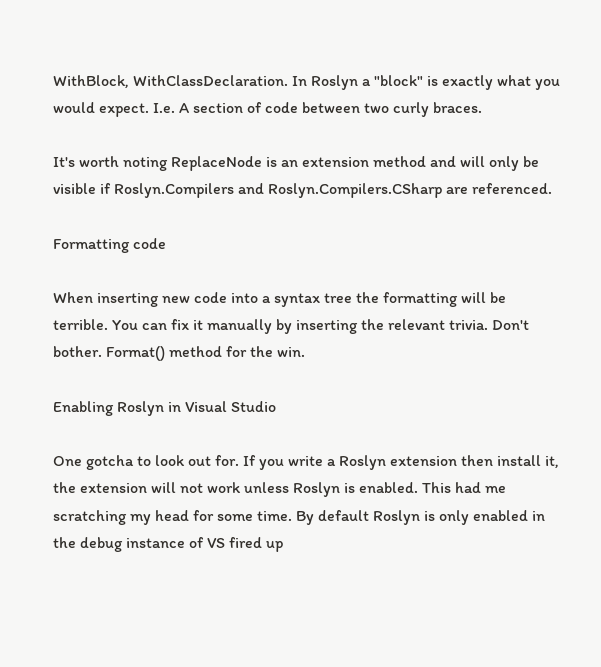WithBlock, WithClassDeclaration. In Roslyn a "block" is exactly what you would expect. I.e. A section of code between two curly braces.

It's worth noting ReplaceNode is an extension method and will only be visible if Roslyn.Compilers and Roslyn.Compilers.CSharp are referenced.

Formatting code

When inserting new code into a syntax tree the formatting will be terrible. You can fix it manually by inserting the relevant trivia. Don't bother. Format() method for the win.

Enabling Roslyn in Visual Studio

One gotcha to look out for. If you write a Roslyn extension then install it, the extension will not work unless Roslyn is enabled. This had me scratching my head for some time. By default Roslyn is only enabled in the debug instance of VS fired up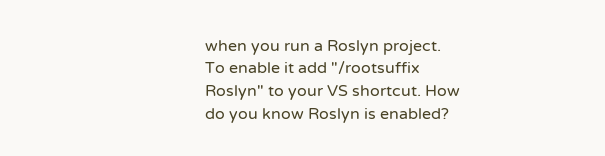when you run a Roslyn project. To enable it add "/rootsuffix Roslyn" to your VS shortcut. How do you know Roslyn is enabled?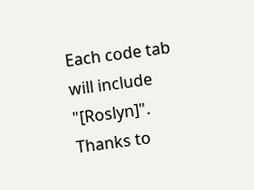Each code tab will include "[Roslyn]". Thanks to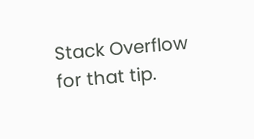Stack Overflow for that tip.